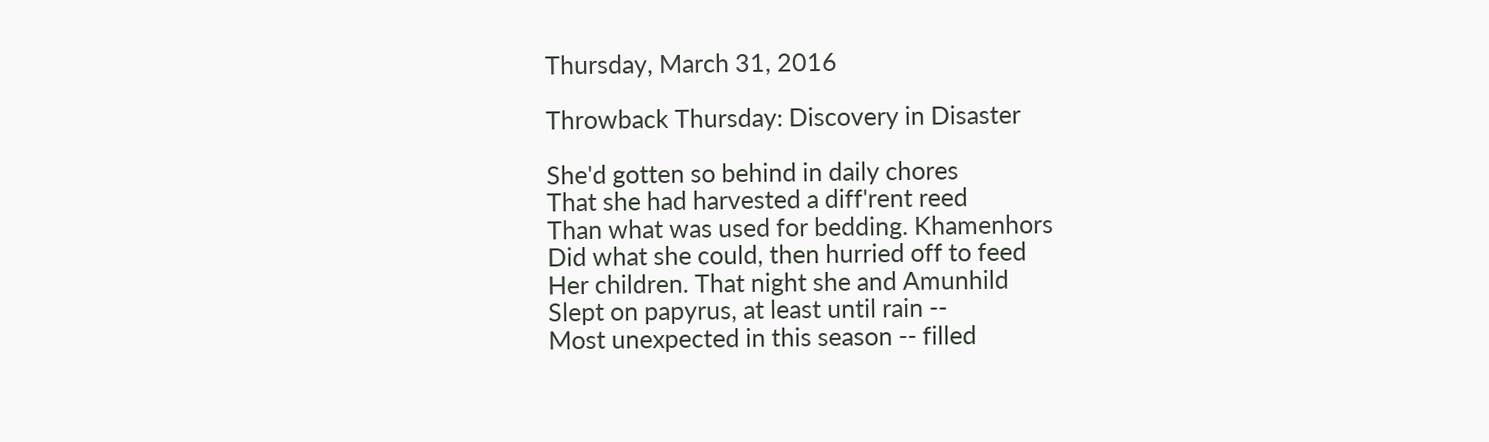Thursday, March 31, 2016

Throwback Thursday: Discovery in Disaster

She'd gotten so behind in daily chores
That she had harvested a diff'rent reed
Than what was used for bedding. Khamenhors
Did what she could, then hurried off to feed
Her children. That night she and Amunhild
Slept on papyrus, at least until rain --
Most unexpected in this season -- filled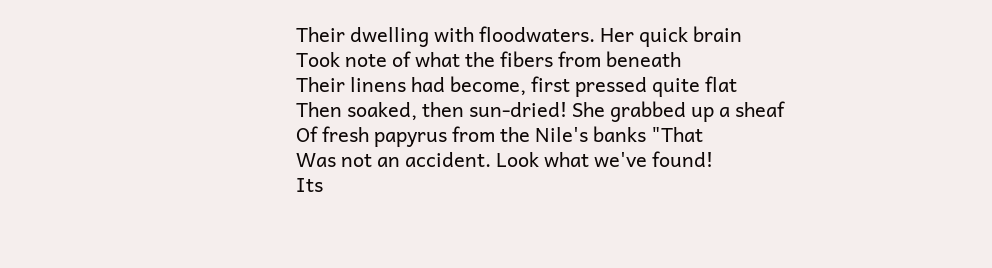Their dwelling with floodwaters. Her quick brain
Took note of what the fibers from beneath
Their linens had become, first pressed quite flat
Then soaked, then sun-dried! She grabbed up a sheaf
Of fresh papyrus from the Nile's banks "That
Was not an accident. Look what we've found!
Its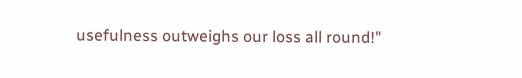usefulness outweighs our loss all round!"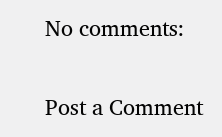No comments:

Post a Comment